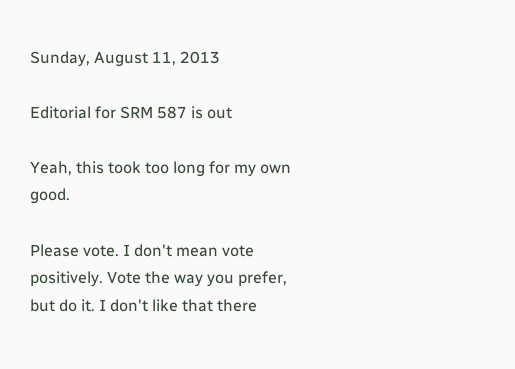Sunday, August 11, 2013

Editorial for SRM 587 is out

Yeah, this took too long for my own good.

Please vote. I don't mean vote positively. Vote the way you prefer, but do it. I don't like that there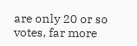are only 20 or so votes, far more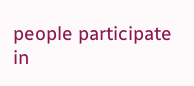people participate in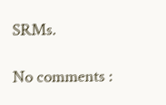SRMs.

No comments :